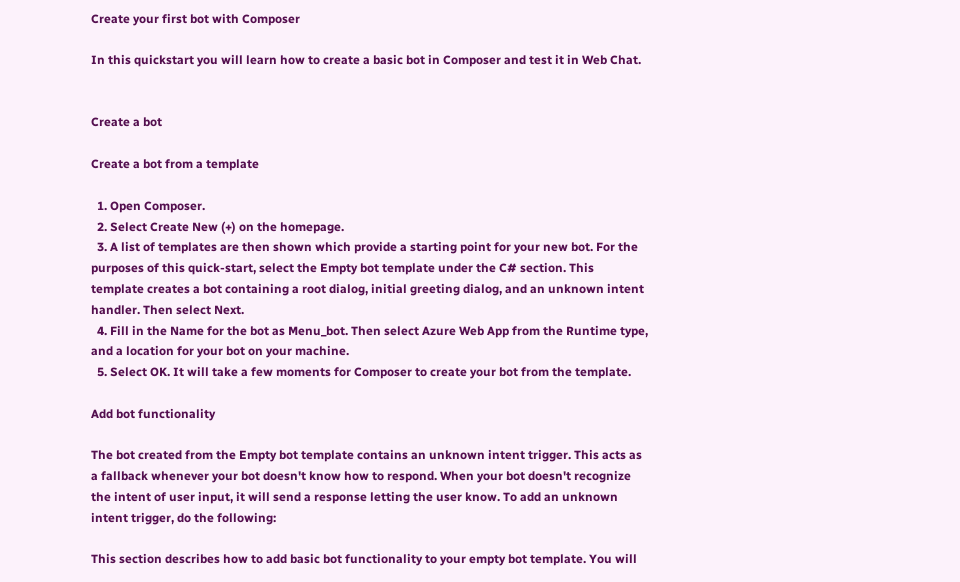Create your first bot with Composer

In this quickstart you will learn how to create a basic bot in Composer and test it in Web Chat.


Create a bot

Create a bot from a template

  1. Open Composer.
  2. Select Create New (+) on the homepage.
  3. A list of templates are then shown which provide a starting point for your new bot. For the purposes of this quick-start, select the Empty bot template under the C# section. This template creates a bot containing a root dialog, initial greeting dialog, and an unknown intent handler. Then select Next.
  4. Fill in the Name for the bot as Menu_bot. Then select Azure Web App from the Runtime type, and a location for your bot on your machine.
  5. Select OK. It will take a few moments for Composer to create your bot from the template.

Add bot functionality

The bot created from the Empty bot template contains an unknown intent trigger. This acts as a fallback whenever your bot doesn't know how to respond. When your bot doesn't recognize the intent of user input, it will send a response letting the user know. To add an unknown intent trigger, do the following:

This section describes how to add basic bot functionality to your empty bot template. You will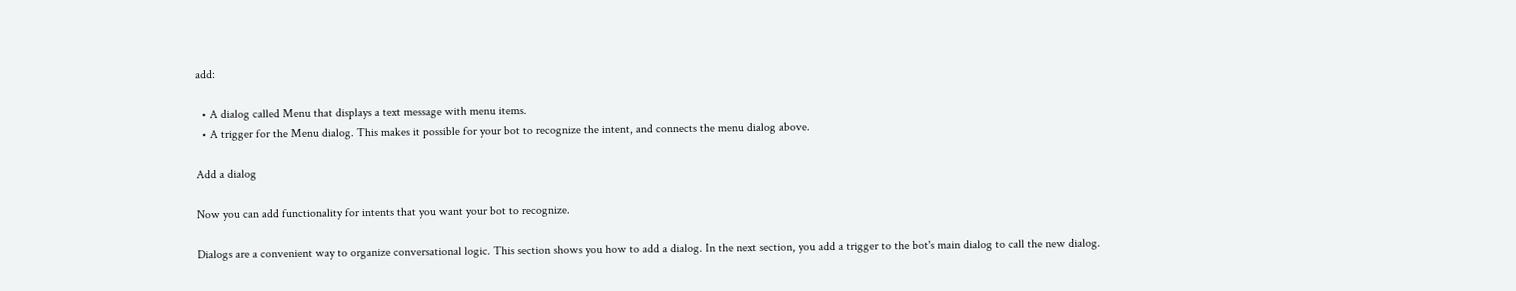add:

  • A dialog called Menu that displays a text message with menu items.
  • A trigger for the Menu dialog. This makes it possible for your bot to recognize the intent, and connects the menu dialog above.

Add a dialog

Now you can add functionality for intents that you want your bot to recognize.

Dialogs are a convenient way to organize conversational logic. This section shows you how to add a dialog. In the next section, you add a trigger to the bot's main dialog to call the new dialog.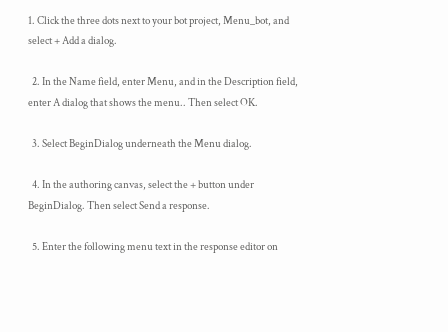1. Click the three dots next to your bot project, Menu_bot, and select + Add a dialog.

  2. In the Name field, enter Menu, and in the Description field, enter A dialog that shows the menu.. Then select OK.

  3. Select BeginDialog underneath the Menu dialog.

  4. In the authoring canvas, select the + button under BeginDialog. Then select Send a response.

  5. Enter the following menu text in the response editor on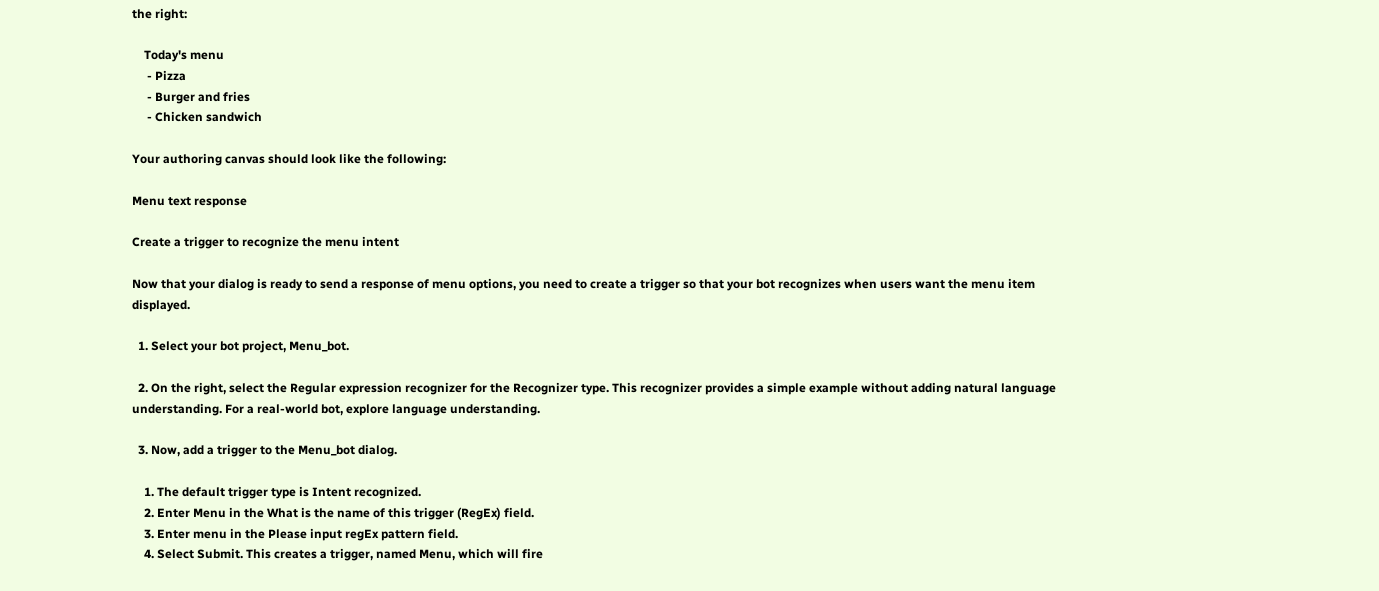the right:

    Today's menu
     - Pizza
     - Burger and fries
     - Chicken sandwich

Your authoring canvas should look like the following:

Menu text response

Create a trigger to recognize the menu intent

Now that your dialog is ready to send a response of menu options, you need to create a trigger so that your bot recognizes when users want the menu item displayed.

  1. Select your bot project, Menu_bot.

  2. On the right, select the Regular expression recognizer for the Recognizer type. This recognizer provides a simple example without adding natural language understanding. For a real-world bot, explore language understanding.

  3. Now, add a trigger to the Menu_bot dialog.

    1. The default trigger type is Intent recognized.
    2. Enter Menu in the What is the name of this trigger (RegEx) field.
    3. Enter menu in the Please input regEx pattern field.
    4. Select Submit. This creates a trigger, named Menu, which will fire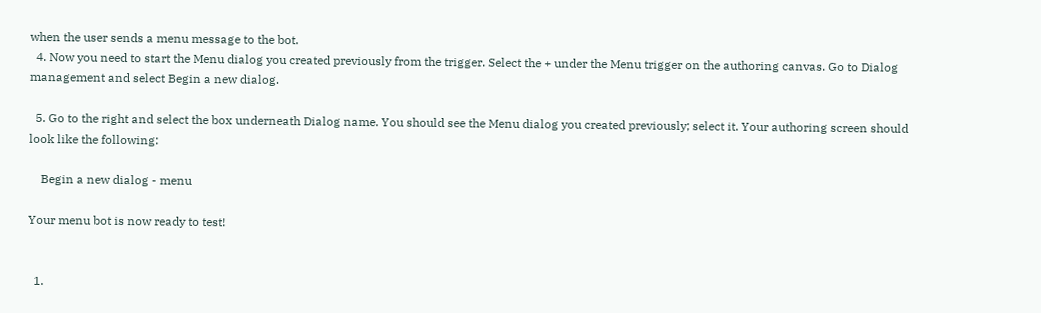when the user sends a menu message to the bot.
  4. Now you need to start the Menu dialog you created previously from the trigger. Select the + under the Menu trigger on the authoring canvas. Go to Dialog management and select Begin a new dialog.

  5. Go to the right and select the box underneath Dialog name. You should see the Menu dialog you created previously; select it. Your authoring screen should look like the following:

    Begin a new dialog - menu

Your menu bot is now ready to test!


  1.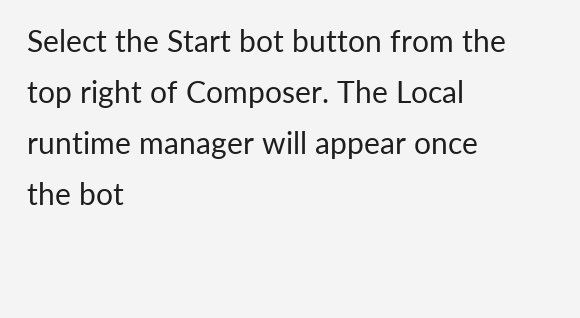Select the Start bot button from the top right of Composer. The Local runtime manager will appear once the bot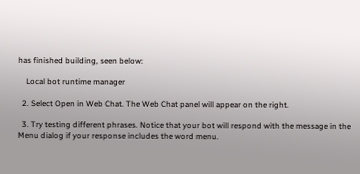has finished building, seen below:

    Local bot runtime manager

  2. Select Open in Web Chat. The Web Chat panel will appear on the right.

  3. Try testing different phrases. Notice that your bot will respond with the message in the Menu dialog if your response includes the word menu.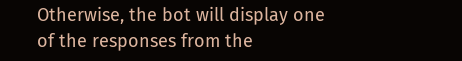Otherwise, the bot will display one of the responses from the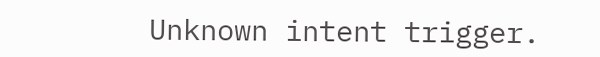Unknown intent trigger.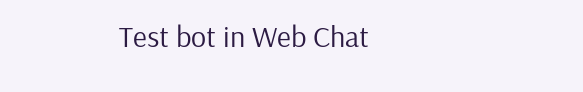Test bot in Web Chat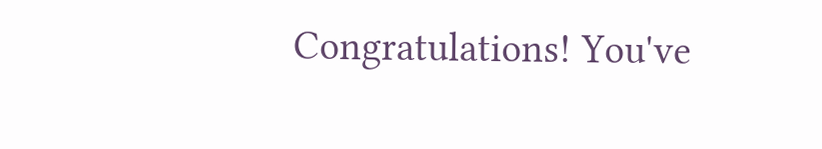Congratulations! You've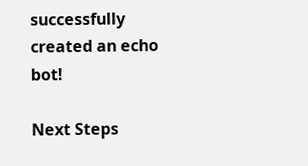successfully created an echo bot!

Next Steps